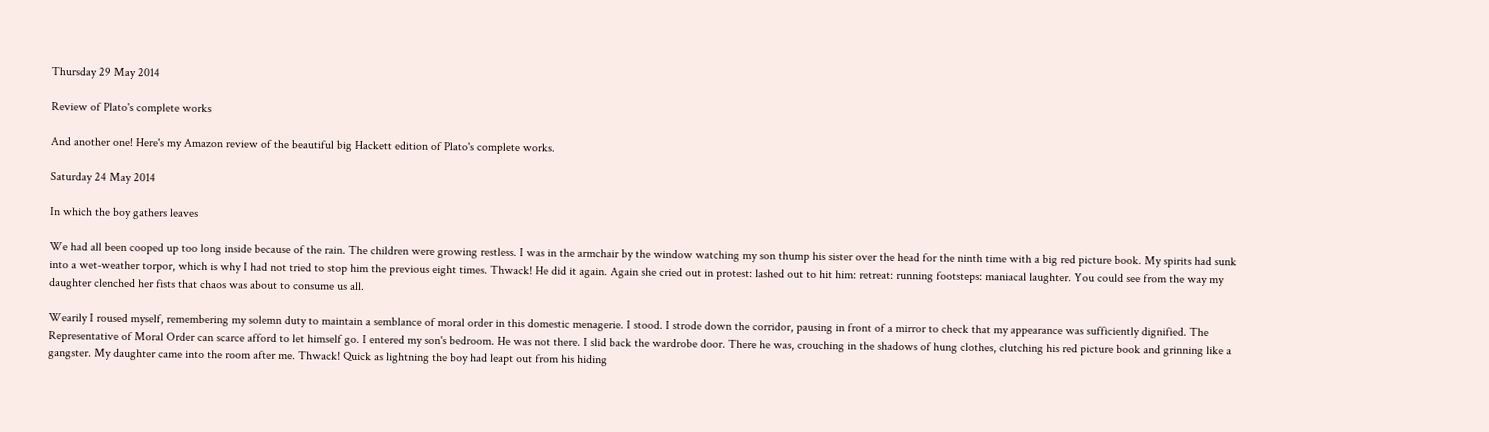Thursday 29 May 2014

Review of Plato's complete works

And another one! Here's my Amazon review of the beautiful big Hackett edition of Plato's complete works.

Saturday 24 May 2014

In which the boy gathers leaves

We had all been cooped up too long inside because of the rain. The children were growing restless. I was in the armchair by the window watching my son thump his sister over the head for the ninth time with a big red picture book. My spirits had sunk into a wet-weather torpor, which is why I had not tried to stop him the previous eight times. Thwack! He did it again. Again she cried out in protest: lashed out to hit him: retreat: running footsteps: maniacal laughter. You could see from the way my daughter clenched her fists that chaos was about to consume us all.

Wearily I roused myself, remembering my solemn duty to maintain a semblance of moral order in this domestic menagerie. I stood. I strode down the corridor, pausing in front of a mirror to check that my appearance was sufficiently dignified. The Representative of Moral Order can scarce afford to let himself go. I entered my son's bedroom. He was not there. I slid back the wardrobe door. There he was, crouching in the shadows of hung clothes, clutching his red picture book and grinning like a gangster. My daughter came into the room after me. Thwack! Quick as lightning the boy had leapt out from his hiding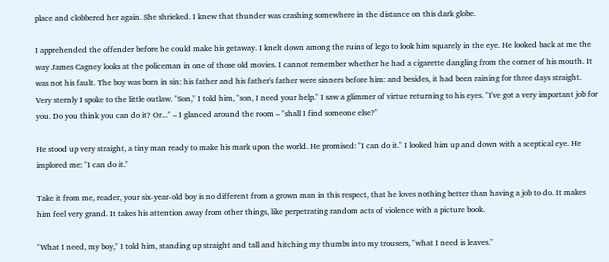place and clobbered her again. She shrieked. I knew that thunder was crashing somewhere in the distance on this dark globe.

I apprehended the offender before he could make his getaway. I knelt down among the ruins of lego to look him squarely in the eye. He looked back at me the way James Cagney looks at the policeman in one of those old movies. I cannot remember whether he had a cigarette dangling from the corner of his mouth. It was not his fault. The boy was born in sin: his father and his father's father were sinners before him: and besides, it had been raining for three days straight. Very sternly I spoke to the little outlaw. "Son," I told him, "son, I need your help." I saw a glimmer of virtue returning to his eyes. "I've got a very important job for you. Do you think you can do it? Or..." – I glanced around the room – "shall I find someone else?"

He stood up very straight, a tiny man ready to make his mark upon the world. He promised: "I can do it." I looked him up and down with a sceptical eye. He implored me: "I can do it."

Take it from me, reader, your six-year-old boy is no different from a grown man in this respect, that he loves nothing better than having a job to do. It makes him feel very grand. It takes his attention away from other things, like perpetrating random acts of violence with a picture book.

"What I need, my boy," I told him, standing up straight and tall and hitching my thumbs into my trousers, "what I need is leaves."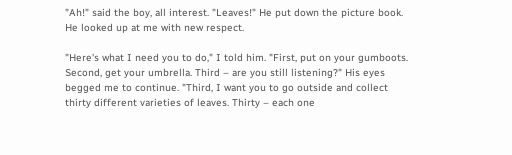"Ah!" said the boy, all interest. "Leaves!" He put down the picture book. He looked up at me with new respect.

"Here's what I need you to do," I told him. "First, put on your gumboots. Second, get your umbrella. Third – are you still listening?" His eyes begged me to continue. "Third, I want you to go outside and collect thirty different varieties of leaves. Thirty – each one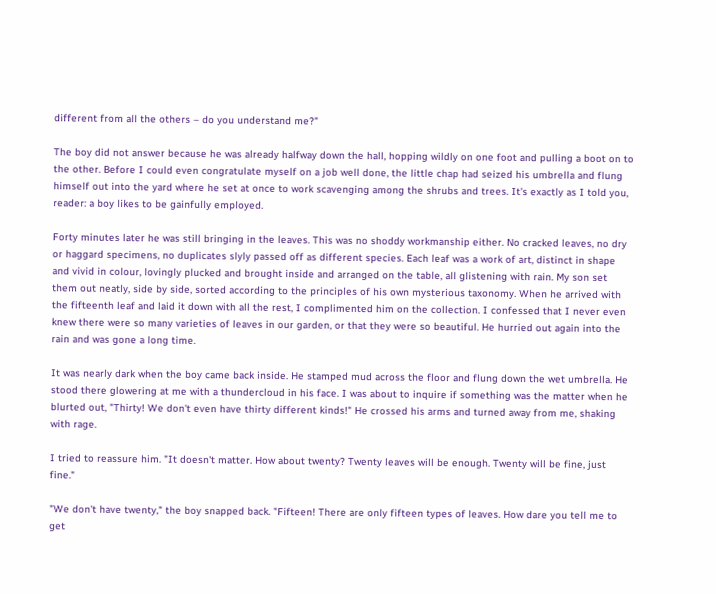different from all the others – do you understand me?"

The boy did not answer because he was already halfway down the hall, hopping wildly on one foot and pulling a boot on to the other. Before I could even congratulate myself on a job well done, the little chap had seized his umbrella and flung himself out into the yard where he set at once to work scavenging among the shrubs and trees. It's exactly as I told you, reader: a boy likes to be gainfully employed.

Forty minutes later he was still bringing in the leaves. This was no shoddy workmanship either. No cracked leaves, no dry or haggard specimens, no duplicates slyly passed off as different species. Each leaf was a work of art, distinct in shape and vivid in colour, lovingly plucked and brought inside and arranged on the table, all glistening with rain. My son set them out neatly, side by side, sorted according to the principles of his own mysterious taxonomy. When he arrived with the fifteenth leaf and laid it down with all the rest, I complimented him on the collection. I confessed that I never even knew there were so many varieties of leaves in our garden, or that they were so beautiful. He hurried out again into the rain and was gone a long time.

It was nearly dark when the boy came back inside. He stamped mud across the floor and flung down the wet umbrella. He stood there glowering at me with a thundercloud in his face. I was about to inquire if something was the matter when he blurted out, "Thirty! We don't even have thirty different kinds!" He crossed his arms and turned away from me, shaking with rage.

I tried to reassure him. "It doesn't matter. How about twenty? Twenty leaves will be enough. Twenty will be fine, just fine."

"We don't have twenty," the boy snapped back. "Fifteen! There are only fifteen types of leaves. How dare you tell me to get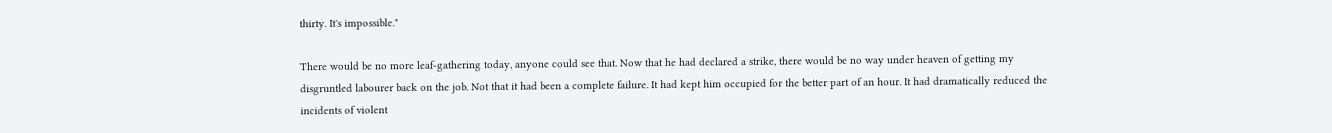thirty. It's impossible."

There would be no more leaf-gathering today, anyone could see that. Now that he had declared a strike, there would be no way under heaven of getting my disgruntled labourer back on the job. Not that it had been a complete failure. It had kept him occupied for the better part of an hour. It had dramatically reduced the incidents of violent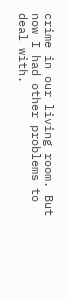crime in our living room. But now I had other problems to deal with.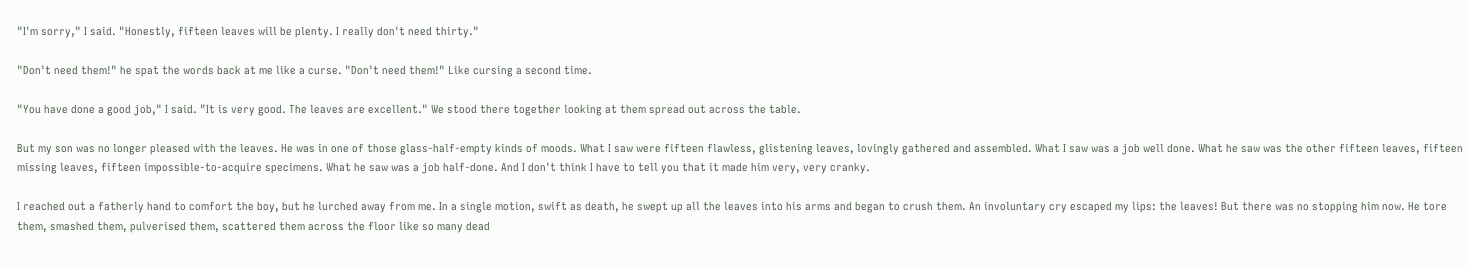"I'm sorry," I said. "Honestly, fifteen leaves will be plenty. I really don't need thirty."

"Don't need them!" he spat the words back at me like a curse. "Don't need them!" Like cursing a second time.

"You have done a good job," I said. "It is very good. The leaves are excellent." We stood there together looking at them spread out across the table.

But my son was no longer pleased with the leaves. He was in one of those glass-half-empty kinds of moods. What I saw were fifteen flawless, glistening leaves, lovingly gathered and assembled. What I saw was a job well done. What he saw was the other fifteen leaves, fifteen missing leaves, fifteen impossible-to-acquire specimens. What he saw was a job half-done. And I don't think I have to tell you that it made him very, very cranky.

I reached out a fatherly hand to comfort the boy, but he lurched away from me. In a single motion, swift as death, he swept up all the leaves into his arms and began to crush them. An involuntary cry escaped my lips: the leaves! But there was no stopping him now. He tore them, smashed them, pulverised them, scattered them across the floor like so many dead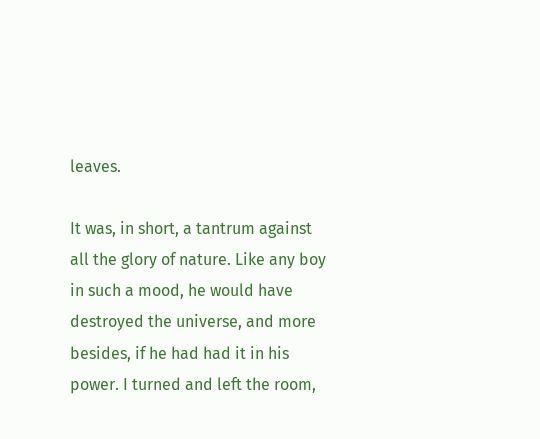leaves.

It was, in short, a tantrum against all the glory of nature. Like any boy in such a mood, he would have destroyed the universe, and more besides, if he had had it in his power. I turned and left the room,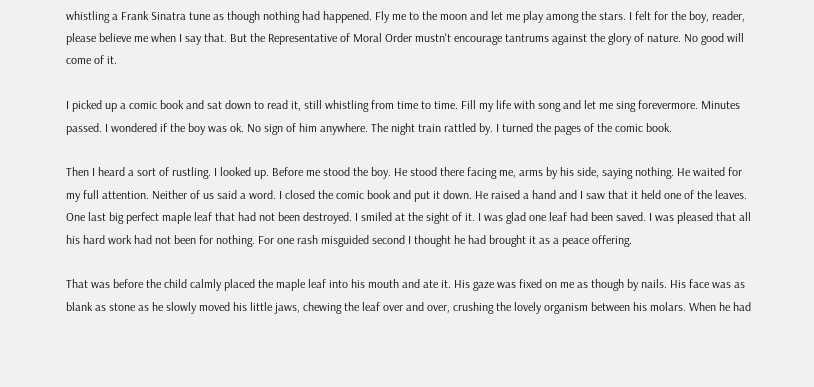whistling a Frank Sinatra tune as though nothing had happened. Fly me to the moon and let me play among the stars. I felt for the boy, reader, please believe me when I say that. But the Representative of Moral Order mustn't encourage tantrums against the glory of nature. No good will come of it.

I picked up a comic book and sat down to read it, still whistling from time to time. Fill my life with song and let me sing forevermore. Minutes passed. I wondered if the boy was ok. No sign of him anywhere. The night train rattled by. I turned the pages of the comic book.

Then I heard a sort of rustling. I looked up. Before me stood the boy. He stood there facing me, arms by his side, saying nothing. He waited for my full attention. Neither of us said a word. I closed the comic book and put it down. He raised a hand and I saw that it held one of the leaves. One last big perfect maple leaf that had not been destroyed. I smiled at the sight of it. I was glad one leaf had been saved. I was pleased that all his hard work had not been for nothing. For one rash misguided second I thought he had brought it as a peace offering.

That was before the child calmly placed the maple leaf into his mouth and ate it. His gaze was fixed on me as though by nails. His face was as blank as stone as he slowly moved his little jaws, chewing the leaf over and over, crushing the lovely organism between his molars. When he had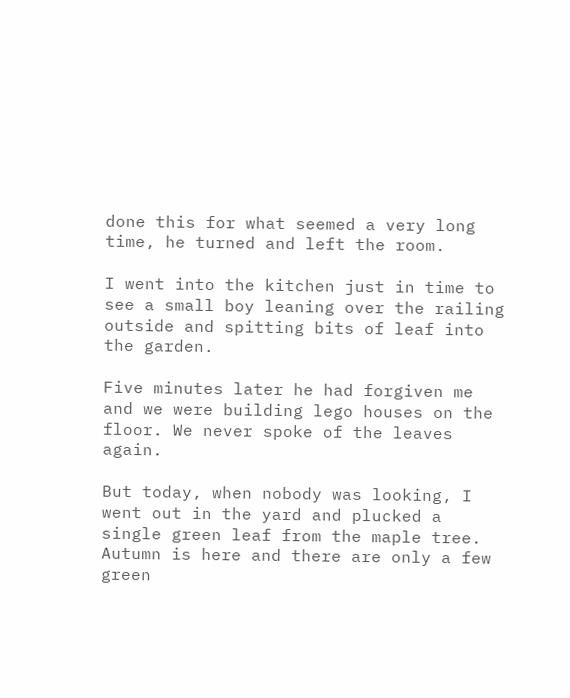done this for what seemed a very long time, he turned and left the room.

I went into the kitchen just in time to see a small boy leaning over the railing outside and spitting bits of leaf into the garden.

Five minutes later he had forgiven me and we were building lego houses on the floor. We never spoke of the leaves again.

But today, when nobody was looking, I went out in the yard and plucked a single green leaf from the maple tree. Autumn is here and there are only a few green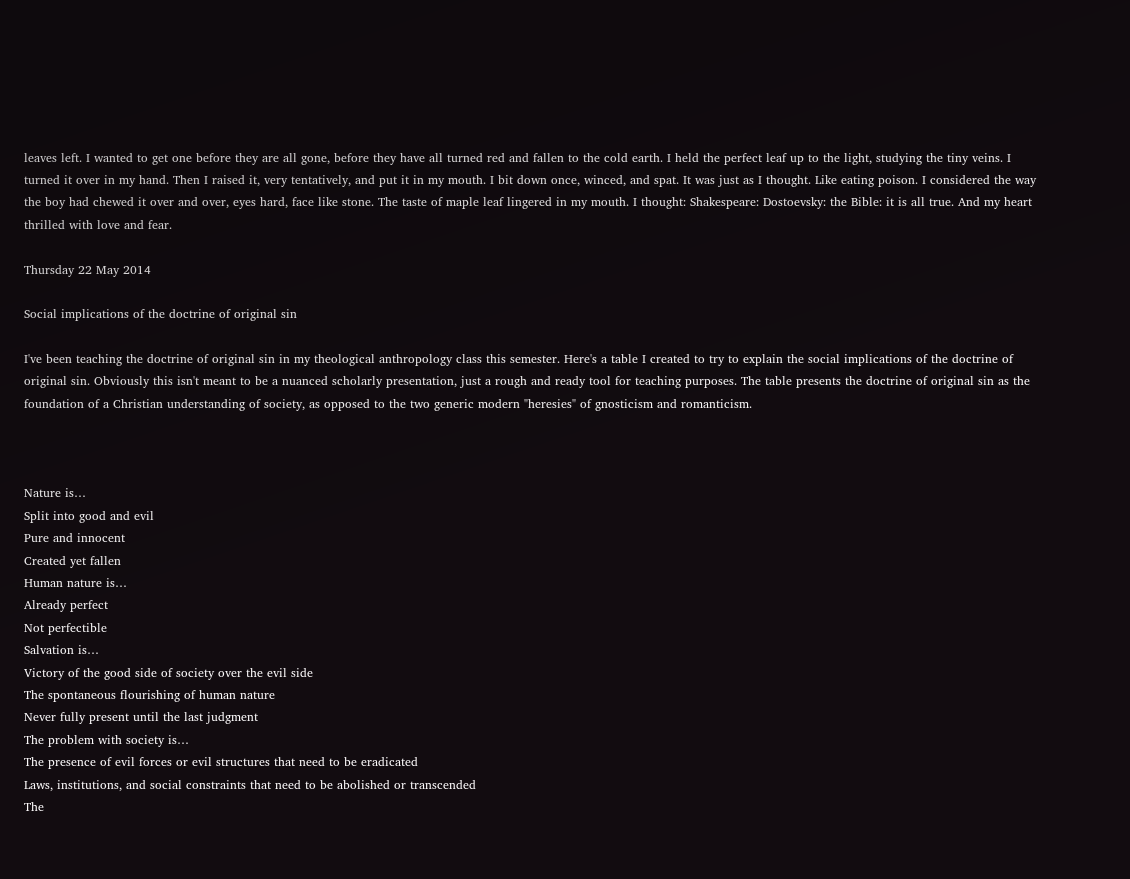leaves left. I wanted to get one before they are all gone, before they have all turned red and fallen to the cold earth. I held the perfect leaf up to the light, studying the tiny veins. I turned it over in my hand. Then I raised it, very tentatively, and put it in my mouth. I bit down once, winced, and spat. It was just as I thought. Like eating poison. I considered the way the boy had chewed it over and over, eyes hard, face like stone. The taste of maple leaf lingered in my mouth. I thought: Shakespeare: Dostoevsky: the Bible: it is all true. And my heart thrilled with love and fear.

Thursday 22 May 2014

Social implications of the doctrine of original sin

I've been teaching the doctrine of original sin in my theological anthropology class this semester. Here's a table I created to try to explain the social implications of the doctrine of original sin. Obviously this isn't meant to be a nuanced scholarly presentation, just a rough and ready tool for teaching purposes. The table presents the doctrine of original sin as the foundation of a Christian understanding of society, as opposed to the two generic modern "heresies" of gnosticism and romanticism.



Nature is…
Split into good and evil
Pure and innocent
Created yet fallen
Human nature is…
Already perfect
Not perfectible
Salvation is…
Victory of the good side of society over the evil side
The spontaneous flourishing of human nature
Never fully present until the last judgment
The problem with society is…
The presence of evil forces or evil structures that need to be eradicated
Laws, institutions, and social constraints that need to be abolished or transcended
The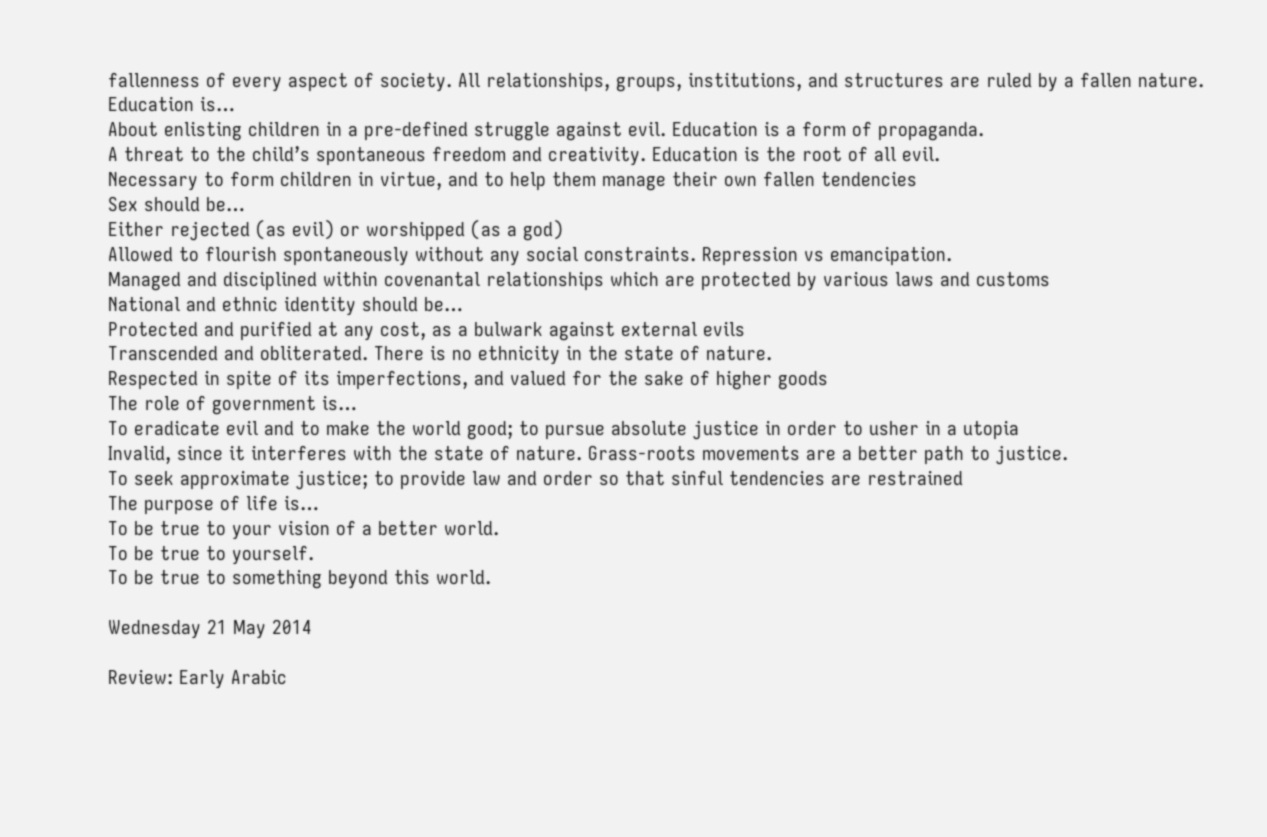fallenness of every aspect of society. All relationships, groups, institutions, and structures are ruled by a fallen nature.
Education is…
About enlisting children in a pre-defined struggle against evil. Education is a form of propaganda.
A threat to the child’s spontaneous freedom and creativity. Education is the root of all evil.
Necessary to form children in virtue, and to help them manage their own fallen tendencies
Sex should be…
Either rejected (as evil) or worshipped (as a god)
Allowed to flourish spontaneously without any social constraints. Repression vs emancipation.
Managed and disciplined within covenantal relationships which are protected by various laws and customs
National and ethnic identity should be…
Protected and purified at any cost, as a bulwark against external evils
Transcended and obliterated. There is no ethnicity in the state of nature.
Respected in spite of its imperfections, and valued for the sake of higher goods
The role of government is…
To eradicate evil and to make the world good; to pursue absolute justice in order to usher in a utopia
Invalid, since it interferes with the state of nature. Grass-roots movements are a better path to justice.
To seek approximate justice; to provide law and order so that sinful tendencies are restrained
The purpose of life is…
To be true to your vision of a better world.
To be true to yourself.
To be true to something beyond this world.

Wednesday 21 May 2014

Review: Early Arabic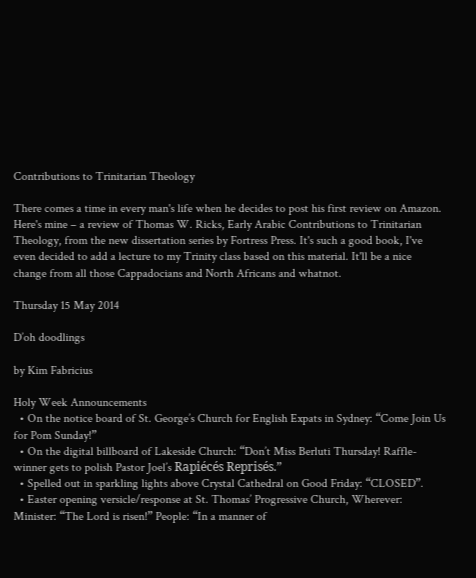Contributions to Trinitarian Theology

There comes a time in every man's life when he decides to post his first review on Amazon. Here's mine – a review of Thomas W. Ricks, Early Arabic Contributions to Trinitarian Theology, from the new dissertation series by Fortress Press. It's such a good book, I've even decided to add a lecture to my Trinity class based on this material. It'll be a nice change from all those Cappadocians and North Africans and whatnot.

Thursday 15 May 2014

D’oh doodlings

by Kim Fabricius

Holy Week Announcements
  • On the notice board of St. George’s Church for English Expats in Sydney: “Come Join Us for Pom Sunday!”
  • On the digital billboard of Lakeside Church: “Don’t Miss Berluti Thursday! Raffle-winner gets to polish Pastor Joel’s Rapiécés Reprisés.”
  • Spelled out in sparkling lights above Crystal Cathedral on Good Friday: “CLOSED”.
  • Easter opening versicle/response at St. Thomas’ Progressive Church, Wherever: Minister: “The Lord is risen!” People: “In a manner of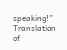speaking!”
Translation of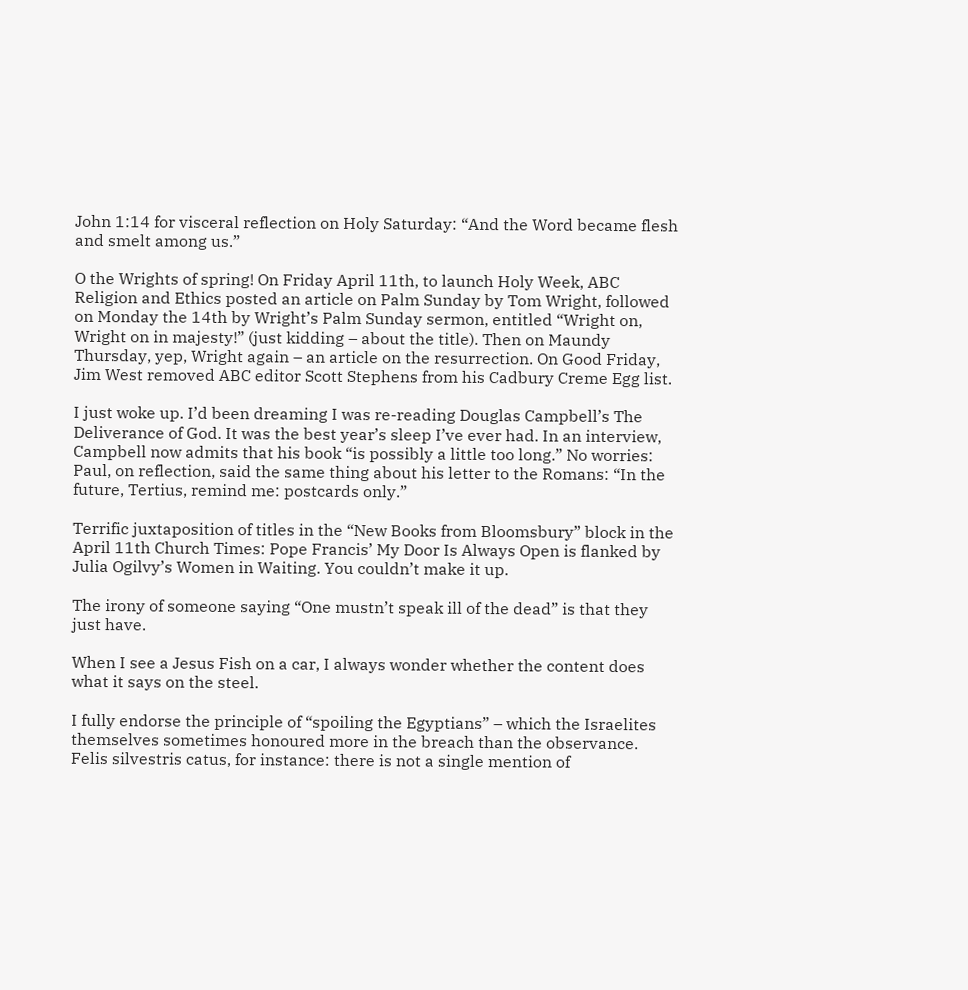John 1:14 for visceral reflection on Holy Saturday: “And the Word became flesh and smelt among us.”

O the Wrights of spring! On Friday April 11th, to launch Holy Week, ABC Religion and Ethics posted an article on Palm Sunday by Tom Wright, followed on Monday the 14th by Wright’s Palm Sunday sermon, entitled “Wright on, Wright on in majesty!” (just kidding – about the title). Then on Maundy Thursday, yep, Wright again – an article on the resurrection. On Good Friday, Jim West removed ABC editor Scott Stephens from his Cadbury Creme Egg list.

I just woke up. I’d been dreaming I was re-reading Douglas Campbell’s The Deliverance of God. It was the best year’s sleep I’ve ever had. In an interview, Campbell now admits that his book “is possibly a little too long.” No worries: Paul, on reflection, said the same thing about his letter to the Romans: “In the future, Tertius, remind me: postcards only.”

Terrific juxtaposition of titles in the “New Books from Bloomsbury” block in the April 11th Church Times: Pope Francis’ My Door Is Always Open is flanked by Julia Ogilvy’s Women in Waiting. You couldn’t make it up.

The irony of someone saying “One mustn’t speak ill of the dead” is that they just have.

When I see a Jesus Fish on a car, I always wonder whether the content does what it says on the steel.

I fully endorse the principle of “spoiling the Egyptians” – which the Israelites themselves sometimes honoured more in the breach than the observance. Felis silvestris catus, for instance: there is not a single mention of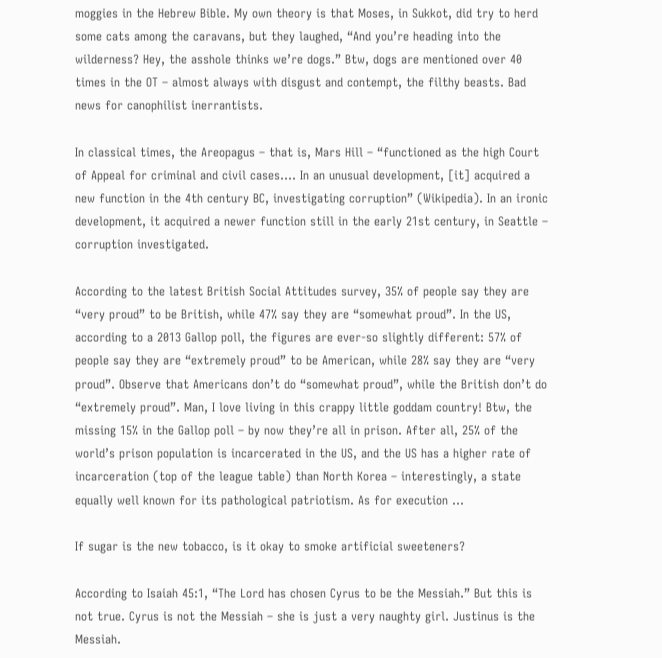moggies in the Hebrew Bible. My own theory is that Moses, in Sukkot, did try to herd some cats among the caravans, but they laughed, “And you’re heading into the wilderness? Hey, the asshole thinks we’re dogs.” Btw, dogs are mentioned over 40 times in the OT – almost always with disgust and contempt, the filthy beasts. Bad news for canophilist inerrantists.

In classical times, the Areopagus – that is, Mars Hill – “functioned as the high Court of Appeal for criminal and civil cases…. In an unusual development, [it] acquired a new function in the 4th century BC, investigating corruption” (Wikipedia). In an ironic development, it acquired a newer function still in the early 21st century, in Seattle – corruption investigated.

According to the latest British Social Attitudes survey, 35% of people say they are “very proud” to be British, while 47% say they are “somewhat proud”. In the US, according to a 2013 Gallop poll, the figures are ever-so slightly different: 57% of people say they are “extremely proud” to be American, while 28% say they are “very proud”. Observe that Americans don’t do “somewhat proud”, while the British don’t do “extremely proud”. Man, I love living in this crappy little goddam country! Btw, the missing 15% in the Gallop poll – by now they’re all in prison. After all, 25% of the world’s prison population is incarcerated in the US, and the US has a higher rate of incarceration (top of the league table) than North Korea – interestingly, a state equally well known for its pathological patriotism. As for execution …

If sugar is the new tobacco, is it okay to smoke artificial sweeteners?

According to Isaiah 45:1, “The Lord has chosen Cyrus to be the Messiah.” But this is not true. Cyrus is not the Messiah – she is just a very naughty girl. Justinus is the Messiah.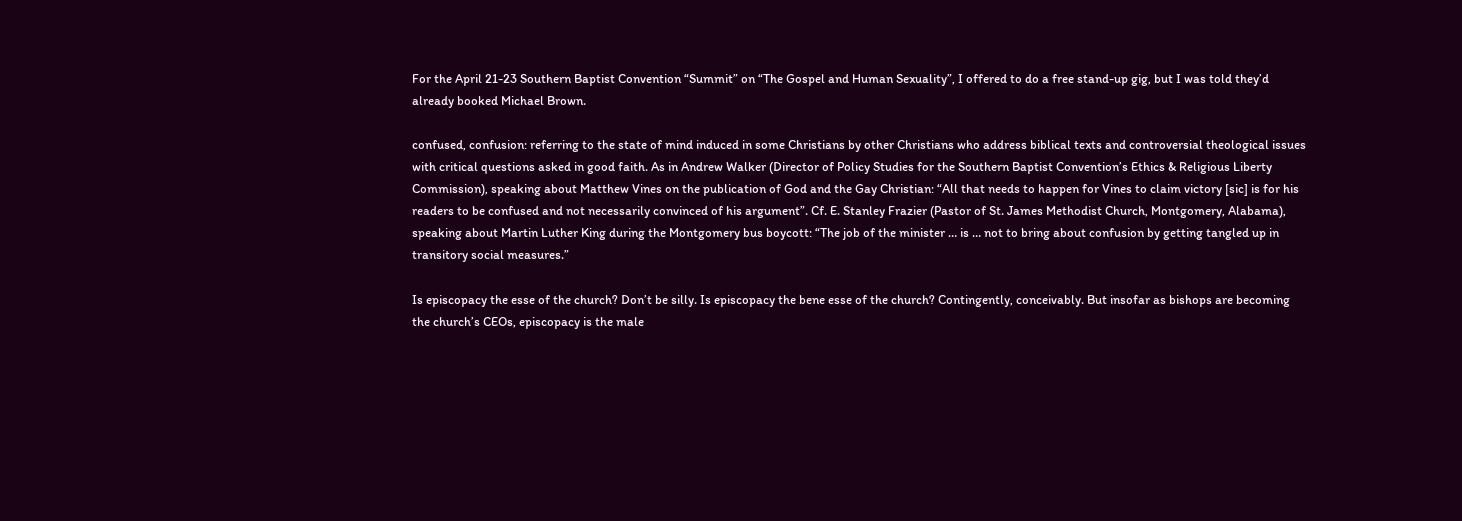For the April 21-23 Southern Baptist Convention “Summit” on “The Gospel and Human Sexuality”, I offered to do a free stand-up gig, but I was told they’d already booked Michael Brown.

confused, confusion: referring to the state of mind induced in some Christians by other Christians who address biblical texts and controversial theological issues with critical questions asked in good faith. As in Andrew Walker (Director of Policy Studies for the Southern Baptist Convention’s Ethics & Religious Liberty Commission), speaking about Matthew Vines on the publication of God and the Gay Christian: “All that needs to happen for Vines to claim victory [sic] is for his readers to be confused and not necessarily convinced of his argument”. Cf. E. Stanley Frazier (Pastor of St. James Methodist Church, Montgomery, Alabama), speaking about Martin Luther King during the Montgomery bus boycott: “The job of the minister … is … not to bring about confusion by getting tangled up in transitory social measures.”

Is episcopacy the esse of the church? Don’t be silly. Is episcopacy the bene esse of the church? Contingently, conceivably. But insofar as bishops are becoming the church’s CEOs, episcopacy is the male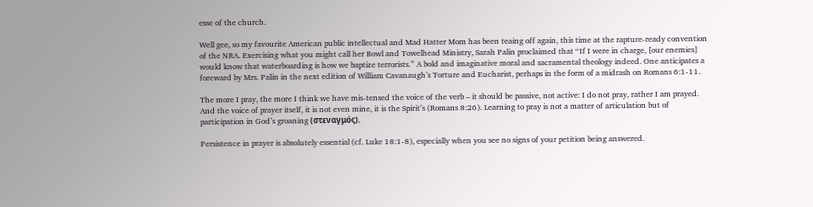esse of the church.

Well gee, so my favourite American public intellectual and Mad Hatter Mom has been teaing off again, this time at the rapture-ready convention of the NRA. Exercising what you might call her Bowl and Towelhead Ministry, Sarah Palin proclaimed that “If I were in charge, [our enemies] would know that waterboarding is how we baptize terrorists.” A bold and imaginative moral and sacramental theology indeed. One anticipates a foreward by Mrs. Palin in the next edition of William Cavanaugh’s Torture and Eucharist, perhaps in the form of a midrash on Romans 6:1-11.

The more I pray, the more I think we have mis-tensed the voice of the verb – it should be passive, not active: I do not pray, rather I am prayed. And the voice of prayer itself, it is not even mine, it is the Spirit’s (Romans 8:26). Learning to pray is not a matter of articulation but of participation in God’s groaning (στεναγμός).

Persistence in prayer is absolutely essential (cf. Luke 18:1-8), especially when you see no signs of your petition being answered.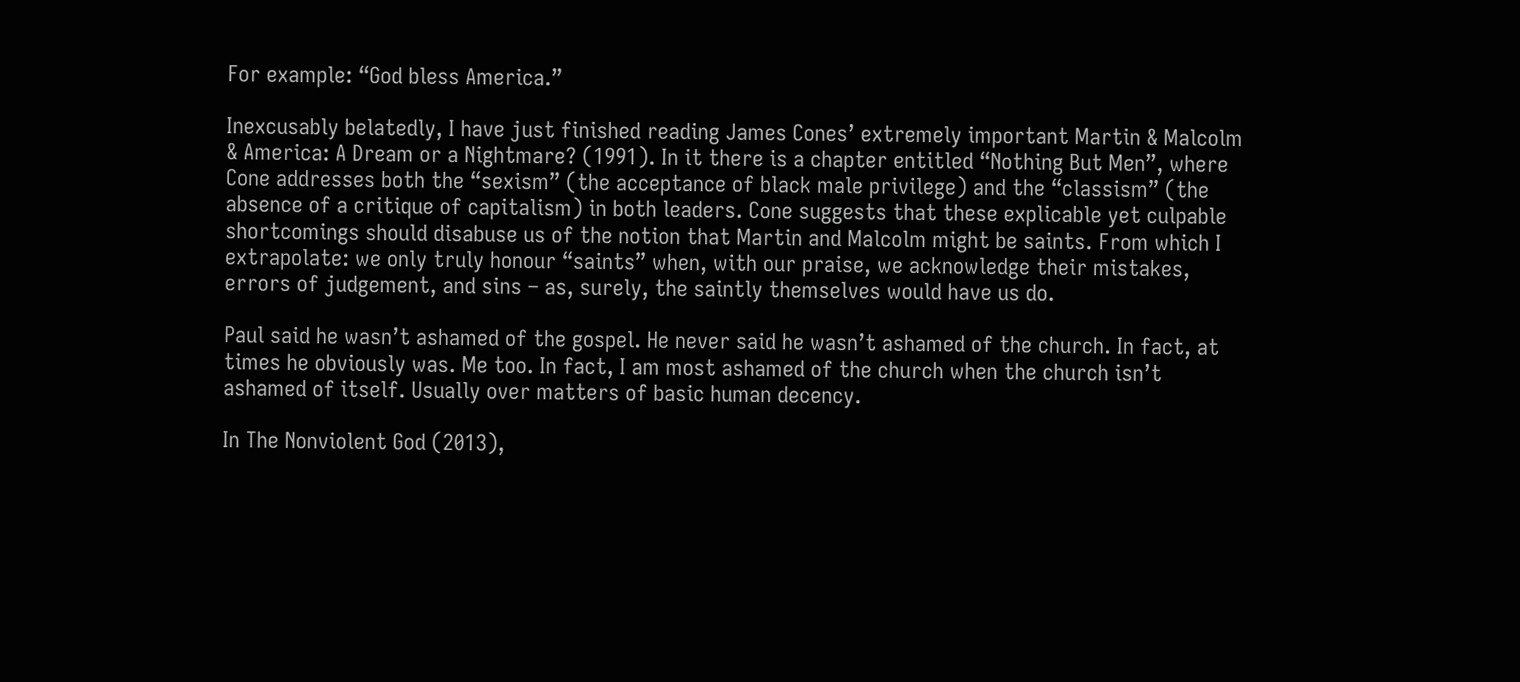For example: “God bless America.”

Inexcusably belatedly, I have just finished reading James Cones’ extremely important Martin & Malcolm & America: A Dream or a Nightmare? (1991). In it there is a chapter entitled “Nothing But Men”, where Cone addresses both the “sexism” (the acceptance of black male privilege) and the “classism” (the absence of a critique of capitalism) in both leaders. Cone suggests that these explicable yet culpable shortcomings should disabuse us of the notion that Martin and Malcolm might be saints. From which I extrapolate: we only truly honour “saints” when, with our praise, we acknowledge their mistakes, errors of judgement, and sins – as, surely, the saintly themselves would have us do.

Paul said he wasn’t ashamed of the gospel. He never said he wasn’t ashamed of the church. In fact, at times he obviously was. Me too. In fact, I am most ashamed of the church when the church isn’t ashamed of itself. Usually over matters of basic human decency.

In The Nonviolent God (2013),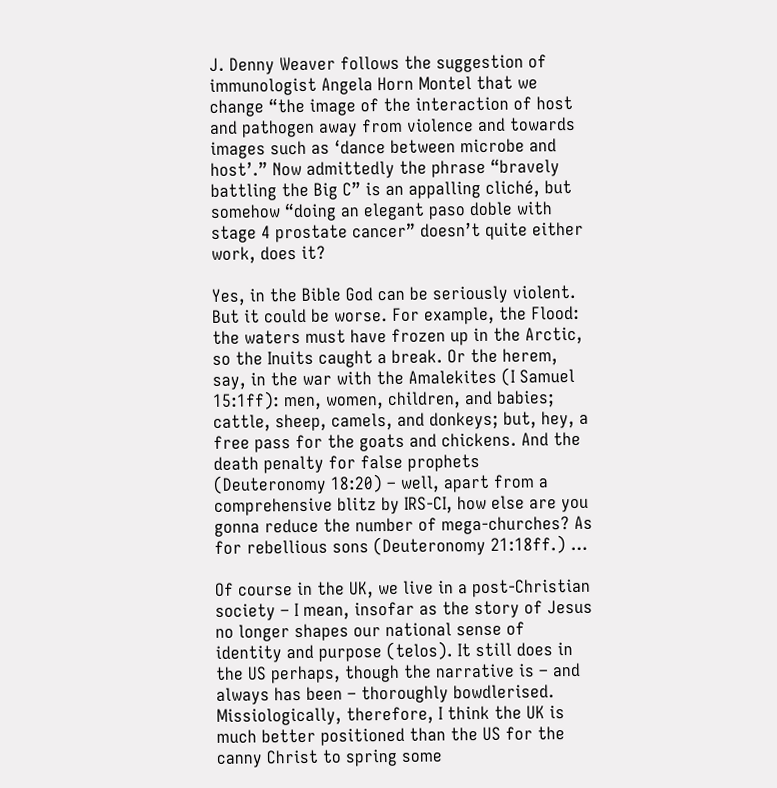J. Denny Weaver follows the suggestion of immunologist Angela Horn Montel that we change “the image of the interaction of host and pathogen away from violence and towards images such as ‘dance between microbe and host’.” Now admittedly the phrase “bravely battling the Big C” is an appalling cliché, but somehow “doing an elegant paso doble with stage 4 prostate cancer” doesn’t quite either work, does it?

Yes, in the Bible God can be seriously violent. But it could be worse. For example, the Flood: the waters must have frozen up in the Arctic, so the Inuits caught a break. Or the herem, say, in the war with the Amalekites (I Samuel 15:1ff): men, women, children, and babies; cattle, sheep, camels, and donkeys; but, hey, a free pass for the goats and chickens. And the death penalty for false prophets (Deuteronomy 18:20) – well, apart from a comprehensive blitz by IRS-CI, how else are you gonna reduce the number of mega-churches? As for rebellious sons (Deuteronomy 21:18ff.) …

Of course in the UK, we live in a post-Christian society – I mean, insofar as the story of Jesus no longer shapes our national sense of identity and purpose (telos). It still does in the US perhaps, though the narrative is – and always has been – thoroughly bowdlerised. Missiologically, therefore, I think the UK is much better positioned than the US for the canny Christ to spring some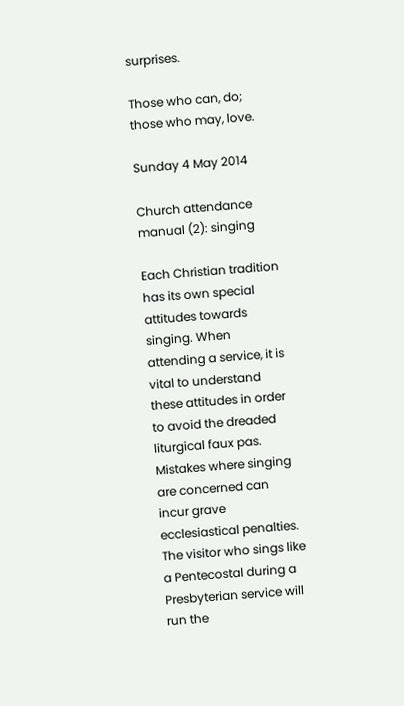surprises.

Those who can, do; those who may, love.

Sunday 4 May 2014

Church attendance manual (2): singing

Each Christian tradition has its own special attitudes towards singing. When attending a service, it is vital to understand these attitudes in order to avoid the dreaded liturgical faux pas. Mistakes where singing are concerned can incur grave ecclesiastical penalties. The visitor who sings like a Pentecostal during a Presbyterian service will run the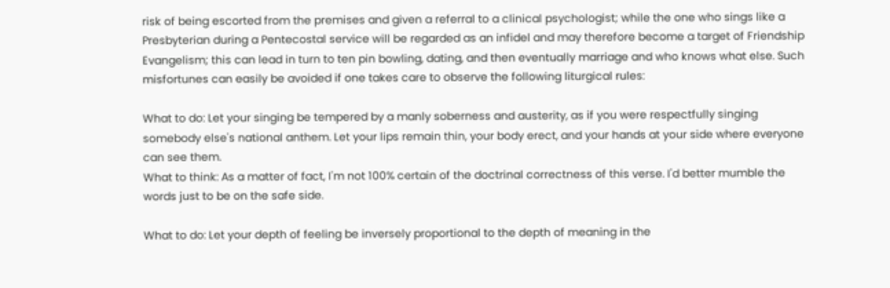risk of being escorted from the premises and given a referral to a clinical psychologist; while the one who sings like a Presbyterian during a Pentecostal service will be regarded as an infidel and may therefore become a target of Friendship Evangelism; this can lead in turn to ten pin bowling, dating, and then eventually marriage and who knows what else. Such misfortunes can easily be avoided if one takes care to observe the following liturgical rules:

What to do: Let your singing be tempered by a manly soberness and austerity, as if you were respectfully singing somebody else's national anthem. Let your lips remain thin, your body erect, and your hands at your side where everyone can see them.
What to think: As a matter of fact, I'm not 100% certain of the doctrinal correctness of this verse. I'd better mumble the words just to be on the safe side.

What to do: Let your depth of feeling be inversely proportional to the depth of meaning in the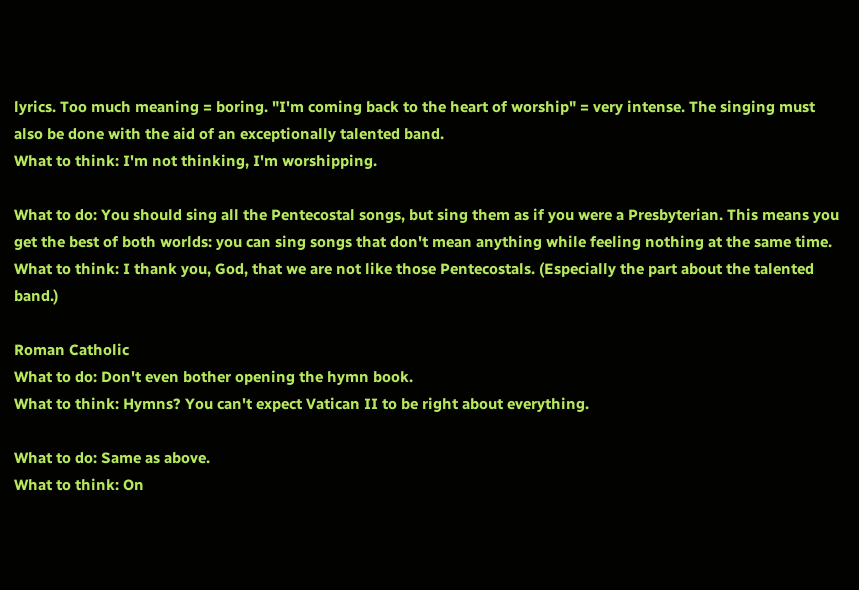lyrics. Too much meaning = boring. "I'm coming back to the heart of worship" = very intense. The singing must also be done with the aid of an exceptionally talented band.
What to think: I'm not thinking, I'm worshipping.

What to do: You should sing all the Pentecostal songs, but sing them as if you were a Presbyterian. This means you get the best of both worlds: you can sing songs that don't mean anything while feeling nothing at the same time.
What to think: I thank you, God, that we are not like those Pentecostals. (Especially the part about the talented band.)

Roman Catholic
What to do: Don't even bother opening the hymn book.
What to think: Hymns? You can't expect Vatican II to be right about everything.

What to do: Same as above.
What to think: On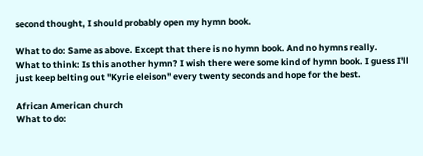second thought, I should probably open my hymn book.

What to do: Same as above. Except that there is no hymn book. And no hymns really.
What to think: Is this another hymn? I wish there were some kind of hymn book. I guess I'll just keep belting out "Kyrie eleison" every twenty seconds and hope for the best.

African American church
What to do: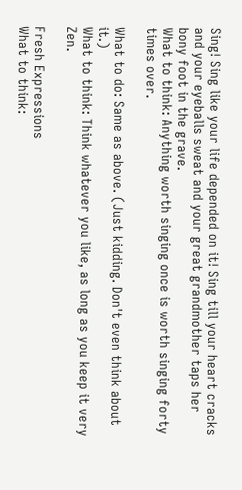Sing! Sing like your life depended on it! Sing till your heart cracks and your eyeballs sweat and your great grandmother taps her bony foot in the grave.
What to think: Anything worth singing once is worth singing forty times over.

What to do: Same as above. (Just kidding. Don't even think about it.)
What to think: Think whatever you like, as long as you keep it very Zen.

Fresh Expressions
What to think: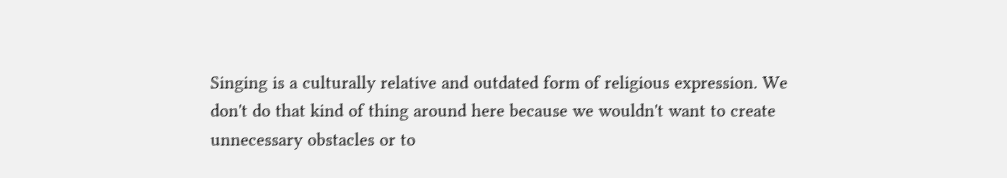Singing is a culturally relative and outdated form of religious expression. We don't do that kind of thing around here because we wouldn't want to create unnecessary obstacles or to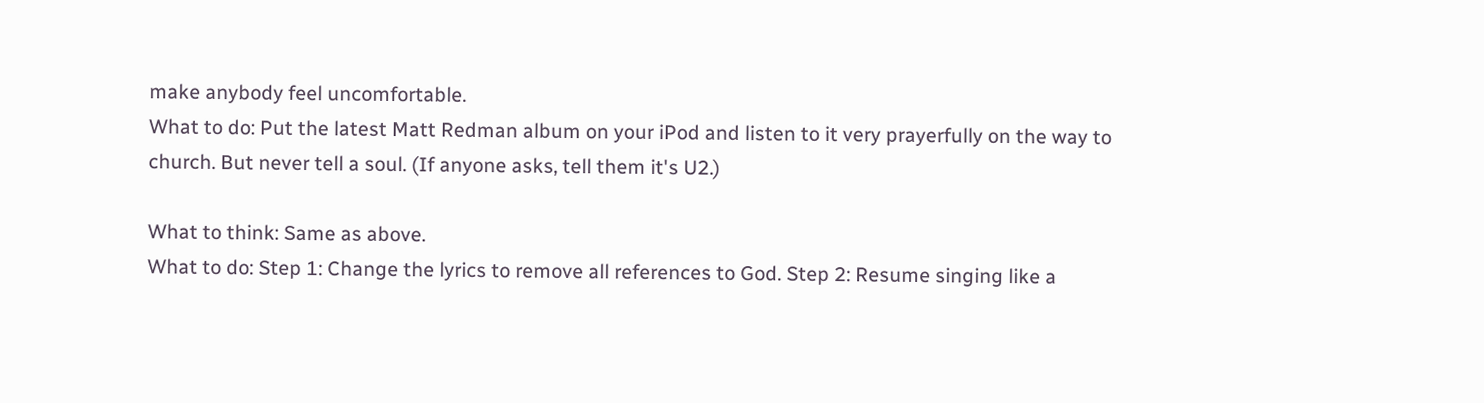make anybody feel uncomfortable.
What to do: Put the latest Matt Redman album on your iPod and listen to it very prayerfully on the way to church. But never tell a soul. (If anyone asks, tell them it's U2.)

What to think: Same as above.
What to do: Step 1: Change the lyrics to remove all references to God. Step 2: Resume singing like a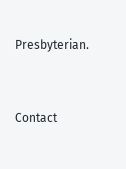Presbyterian.


Contact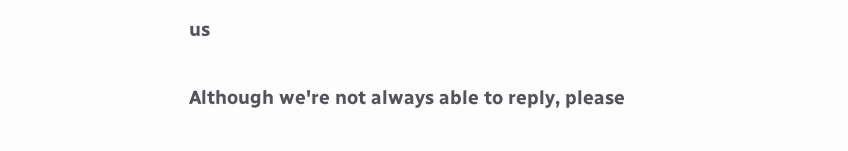us

Although we're not always able to reply, please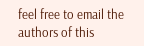feel free to email the authors of this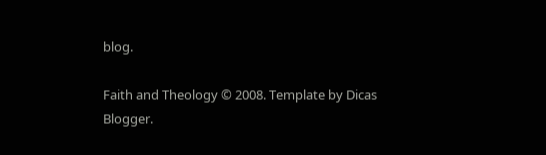blog.

Faith and Theology © 2008. Template by Dicas Blogger.